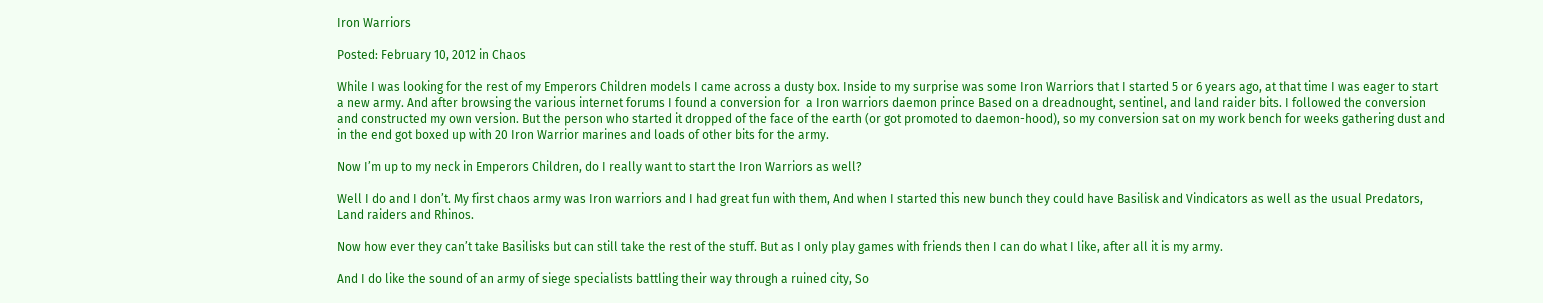Iron Warriors

Posted: February 10, 2012 in Chaos

While I was looking for the rest of my Emperors Children models I came across a dusty box. Inside to my surprise was some Iron Warriors that I started 5 or 6 years ago, at that time I was eager to start  a new army. And after browsing the various internet forums I found a conversion for  a Iron warriors daemon prince Based on a dreadnought, sentinel, and land raider bits. I followed the conversion and constructed my own version. But the person who started it dropped of the face of the earth (or got promoted to daemon-hood), so my conversion sat on my work bench for weeks gathering dust and in the end got boxed up with 20 Iron Warrior marines and loads of other bits for the army.

Now I’m up to my neck in Emperors Children, do I really want to start the Iron Warriors as well?

Well I do and I don’t. My first chaos army was Iron warriors and I had great fun with them, And when I started this new bunch they could have Basilisk and Vindicators as well as the usual Predators, Land raiders and Rhinos.

Now how ever they can’t take Basilisks but can still take the rest of the stuff. But as I only play games with friends then I can do what I like, after all it is my army.

And I do like the sound of an army of siege specialists battling their way through a ruined city, So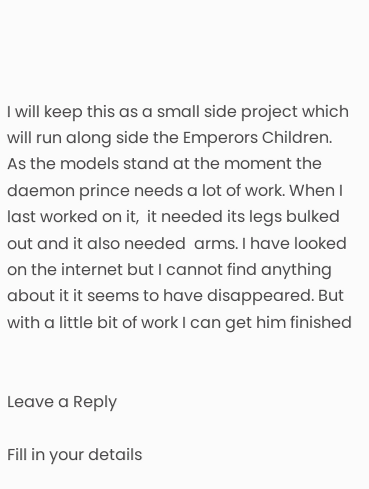I will keep this as a small side project which will run along side the Emperors Children. As the models stand at the moment the daemon prince needs a lot of work. When I last worked on it,  it needed its legs bulked out and it also needed  arms. I have looked on the internet but I cannot find anything about it it seems to have disappeared. But with a little bit of work I can get him finished


Leave a Reply

Fill in your details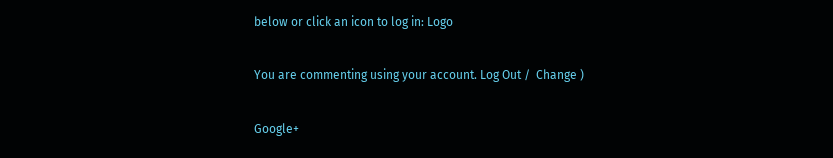below or click an icon to log in: Logo

You are commenting using your account. Log Out /  Change )

Google+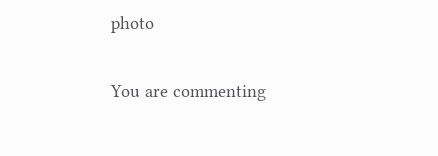photo

You are commenting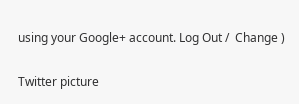using your Google+ account. Log Out /  Change )

Twitter picture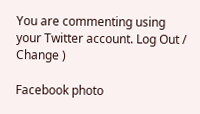You are commenting using your Twitter account. Log Out /  Change )

Facebook photo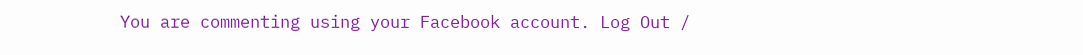You are commenting using your Facebook account. Log Out /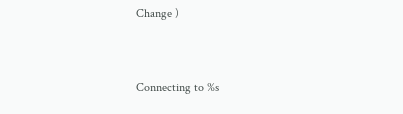Change )


Connecting to %s